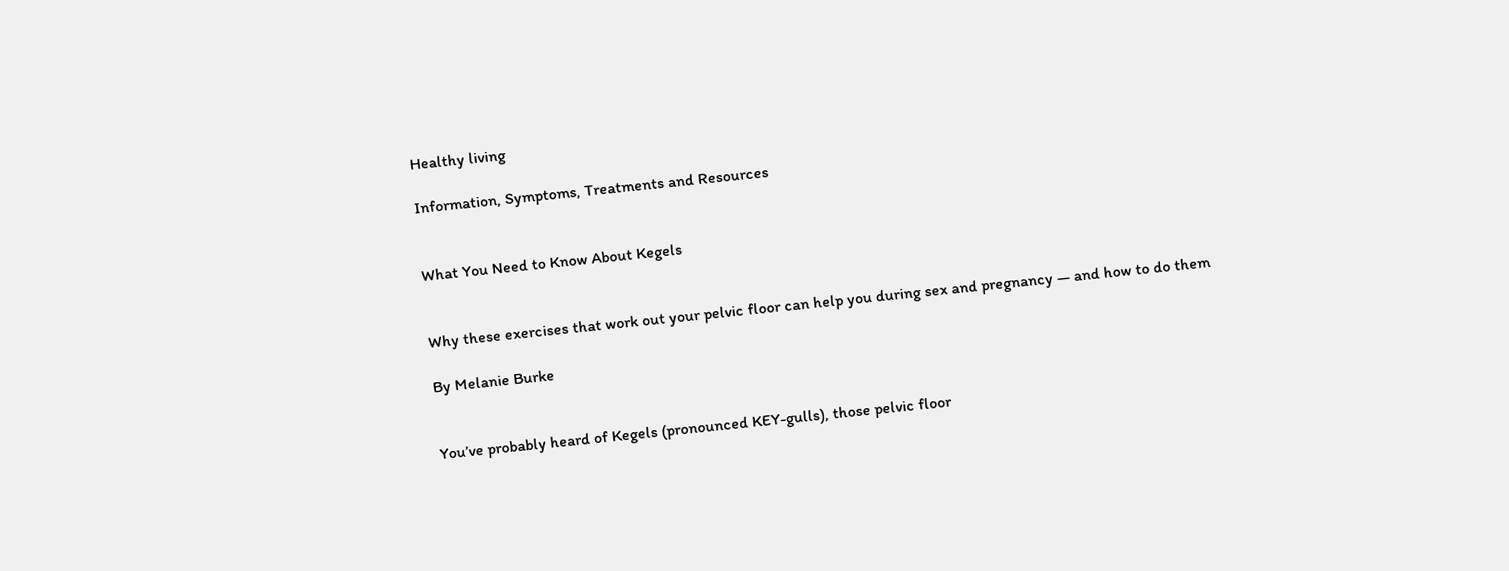Healthy living

Information, Symptoms, Treatments and Resources


What You Need to Know About Kegels


Why these exercises that work out your pelvic floor can help you during sex and pregnancy — and how to do them

By Melanie Burke


You’ve probably heard of Kegels (pronounced KEY-gulls), those pelvic floor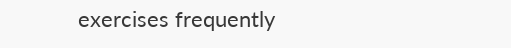exercises frequently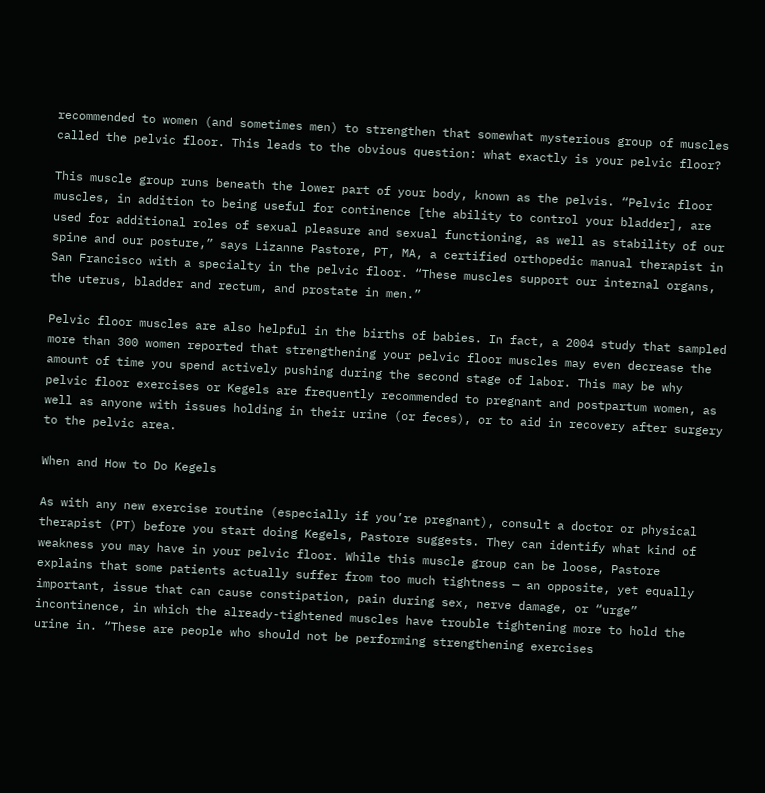recommended to women (and sometimes men) to strengthen that somewhat mysterious group of muscles called the pelvic floor. This leads to the obvious question: what exactly is your pelvic floor?

This muscle group runs beneath the lower part of your body, known as the pelvis. “Pelvic floor muscles, in addition to being useful for continence [the ability to control your bladder], are used for additional roles of sexual pleasure and sexual functioning, as well as stability of our spine and our posture,” says Lizanne Pastore, PT, MA, a certified orthopedic manual therapist in San Francisco with a specialty in the pelvic floor. “These muscles support our internal organs, the uterus, bladder and rectum, and prostate in men.”

Pelvic floor muscles are also helpful in the births of babies. In fact, a 2004 study that sampled more than 300 women reported that strengthening your pelvic floor muscles may even decrease the amount of time you spend actively pushing during the second stage of labor. This may be why pelvic floor exercises or Kegels are frequently recommended to pregnant and postpartum women, as well as anyone with issues holding in their urine (or feces), or to aid in recovery after surgery to the pelvic area.

When and How to Do Kegels

As with any new exercise routine (especially if you’re pregnant), consult a doctor or physical therapist (PT) before you start doing Kegels, Pastore suggests. They can identify what kind of weakness you may have in your pelvic floor. While this muscle group can be loose, Pastore explains that some patients actually suffer from too much tightness — an opposite, yet equally important, issue that can cause constipation, pain during sex, nerve damage, or “urge” incontinence, in which the already-tightened muscles have trouble tightening more to hold the urine in. “These are people who should not be performing strengthening exercises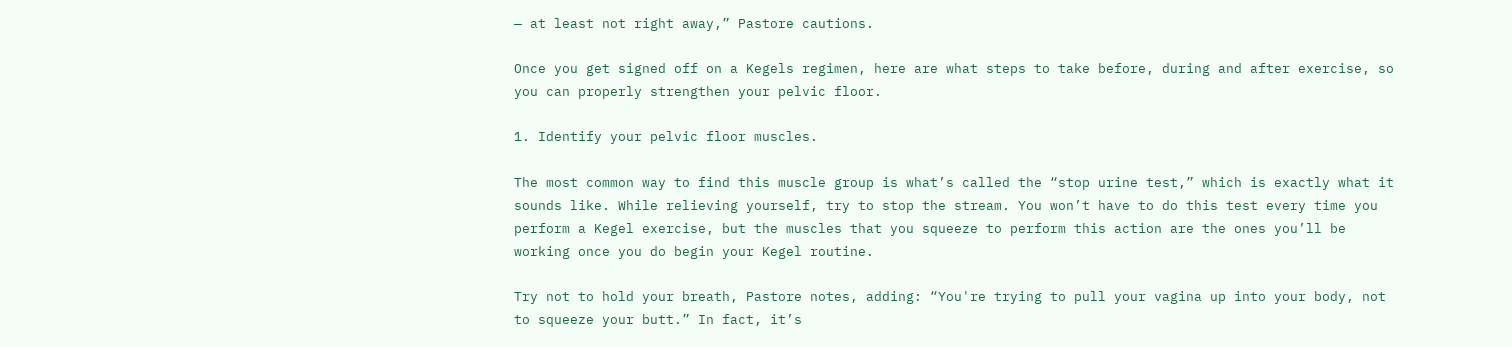— at least not right away,” Pastore cautions.

Once you get signed off on a Kegels regimen, here are what steps to take before, during and after exercise, so you can properly strengthen your pelvic floor.

1. Identify your pelvic floor muscles.

The most common way to find this muscle group is what’s called the “stop urine test,” which is exactly what it sounds like. While relieving yourself, try to stop the stream. You won’t have to do this test every time you perform a Kegel exercise, but the muscles that you squeeze to perform this action are the ones you’ll be working once you do begin your Kegel routine.

Try not to hold your breath, Pastore notes, adding: “You're trying to pull your vagina up into your body, not to squeeze your butt.” In fact, it’s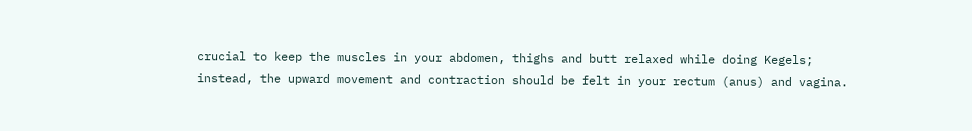crucial to keep the muscles in your abdomen, thighs and butt relaxed while doing Kegels; instead, the upward movement and contraction should be felt in your rectum (anus) and vagina.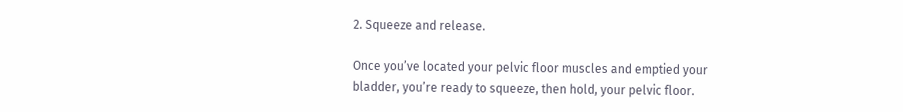2. Squeeze and release.

Once you’ve located your pelvic floor muscles and emptied your bladder, you’re ready to squeeze, then hold, your pelvic floor.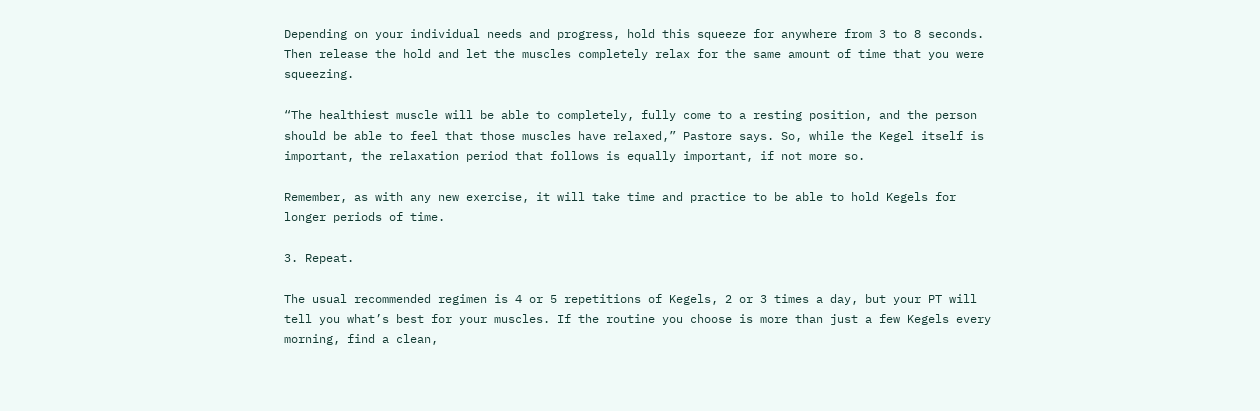Depending on your individual needs and progress, hold this squeeze for anywhere from 3 to 8 seconds. Then release the hold and let the muscles completely relax for the same amount of time that you were squeezing.

“The healthiest muscle will be able to completely, fully come to a resting position, and the person should be able to feel that those muscles have relaxed,” Pastore says. So, while the Kegel itself is important, the relaxation period that follows is equally important, if not more so.

Remember, as with any new exercise, it will take time and practice to be able to hold Kegels for longer periods of time.

3. Repeat.

The usual recommended regimen is 4 or 5 repetitions of Kegels, 2 or 3 times a day, but your PT will tell you what’s best for your muscles. If the routine you choose is more than just a few Kegels every morning, find a clean,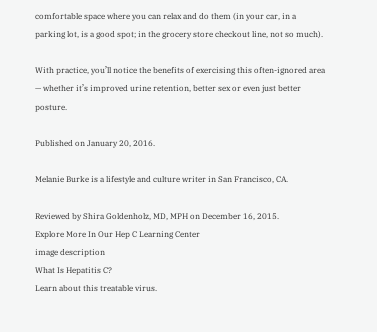comfortable space where you can relax and do them (in your car, in a parking lot, is a good spot; in the grocery store checkout line, not so much).

With practice, you’ll notice the benefits of exercising this often-ignored area — whether it’s improved urine retention, better sex or even just better posture.

Published on January 20, 2016.

Melanie Burke is a lifestyle and culture writer in San Francisco, CA.

Reviewed by Shira Goldenholz, MD, MPH on December 16, 2015.
Explore More In Our Hep C Learning Center
image description
What Is Hepatitis C?
Learn about this treatable virus.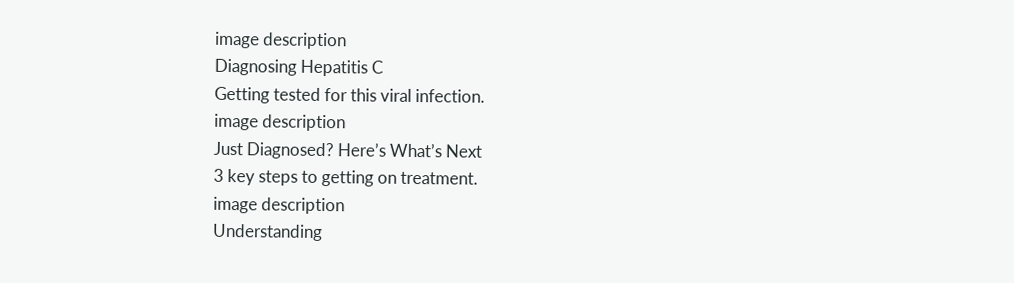image description
Diagnosing Hepatitis C
Getting tested for this viral infection.
image description
Just Diagnosed? Here’s What’s Next
3 key steps to getting on treatment.
image description
Understanding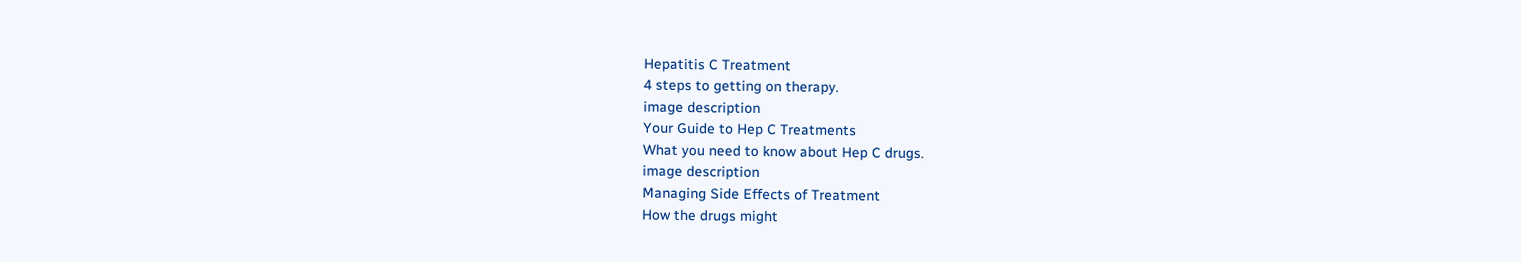Hepatitis C Treatment
4 steps to getting on therapy.
image description
Your Guide to Hep C Treatments
What you need to know about Hep C drugs.
image description
Managing Side Effects of Treatment
How the drugs might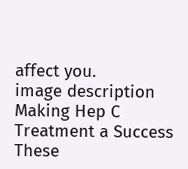affect you.
image description
Making Hep C Treatment a Success
These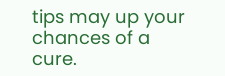tips may up your chances of a cure.